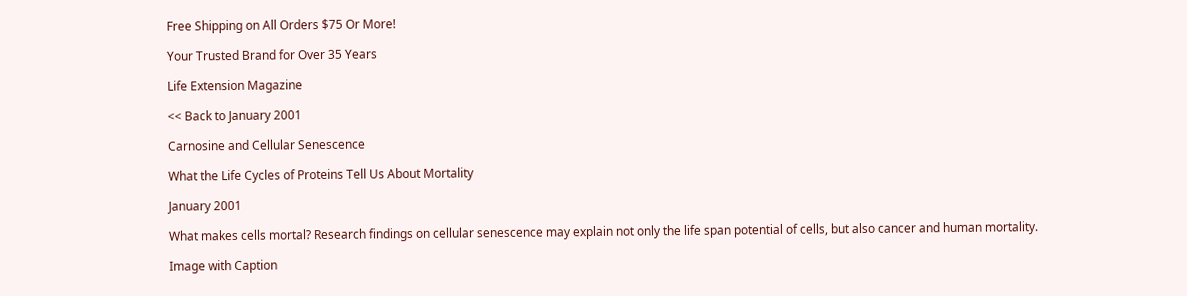Free Shipping on All Orders $75 Or More!

Your Trusted Brand for Over 35 Years

Life Extension Magazine

<< Back to January 2001

Carnosine and Cellular Senescence

What the Life Cycles of Proteins Tell Us About Mortality

January 2001

What makes cells mortal? Research findings on cellular senescence may explain not only the life span potential of cells, but also cancer and human mortality.

Image with Caption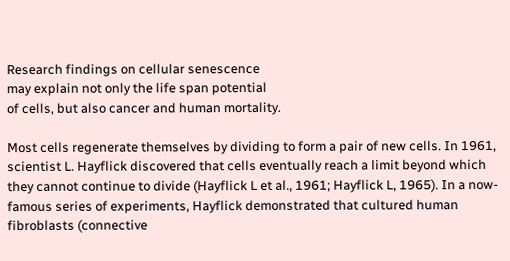Research findings on cellular senescence
may explain not only the life span potential
of cells, but also cancer and human mortality.

Most cells regenerate themselves by dividing to form a pair of new cells. In 1961, scientist L. Hayflick discovered that cells eventually reach a limit beyond which they cannot continue to divide (Hayflick L et al., 1961; Hayflick L, 1965). In a now-famous series of experiments, Hayflick demonstrated that cultured human fibroblasts (connective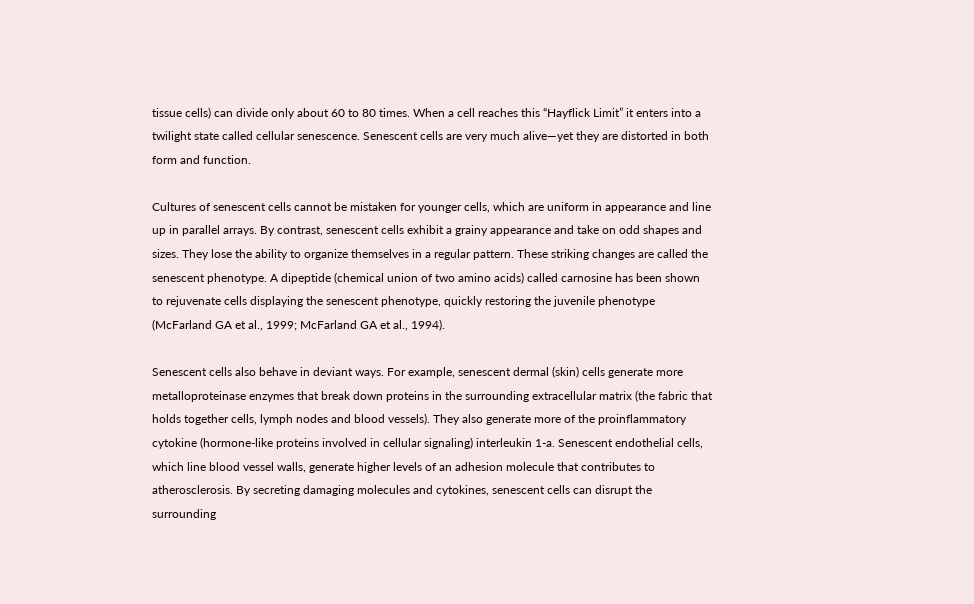tissue cells) can divide only about 60 to 80 times. When a cell reaches this “Hayflick Limit” it enters into a twilight state called cellular senescence. Senescent cells are very much alive—yet they are distorted in both form and function.

Cultures of senescent cells cannot be mistaken for younger cells, which are uniform in appearance and line up in parallel arrays. By contrast, senescent cells exhibit a grainy appearance and take on odd shapes and sizes. They lose the ability to organize themselves in a regular pattern. These striking changes are called the senescent phenotype. A dipeptide (chemical union of two amino acids) called carnosine has been shown to rejuvenate cells displaying the senescent phenotype, quickly restoring the juvenile phenotype (McFarland GA et al., 1999; McFarland GA et al., 1994).

Senescent cells also behave in deviant ways. For example, senescent dermal (skin) cells generate more metalloproteinase enzymes that break down proteins in the surrounding extracellular matrix (the fabric that holds together cells, lymph nodes and blood vessels). They also generate more of the proinflammatory cytokine (hormone-like proteins involved in cellular signaling) interleukin 1-a. Senescent endothelial cells, which line blood vessel walls, generate higher levels of an adhesion molecule that contributes to atherosclerosis. By secreting damaging molecules and cytokines, senescent cells can disrupt the surrounding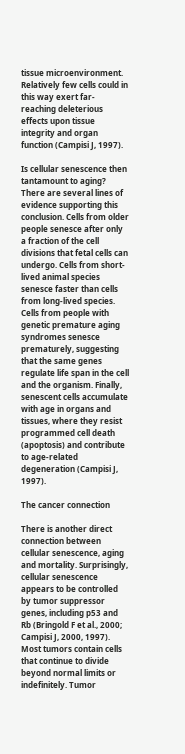tissue microenvironment. Relatively few cells could in this way exert far-reaching deleterious effects upon tissue integrity and organ function (Campisi J, 1997).

Is cellular senescence then tantamount to aging? There are several lines of evidence supporting this conclusion. Cells from older people senesce after only a fraction of the cell divisions that fetal cells can undergo. Cells from short-lived animal species senesce faster than cells from long-lived species. Cells from people with genetic premature aging syndromes senesce prematurely, suggesting that the same genes regulate life span in the cell and the organism. Finally, senescent cells accumulate with age in organs and tissues, where they resist programmed cell death (apoptosis) and contribute to age-related degeneration (Campisi J, 1997).

The cancer connection

There is another direct connection between cellular senescence, aging and mortality. Surprisingly, cellular senescence appears to be controlled by tumor suppressor genes, including p53 and Rb (Bringold F et al., 2000; Campisi J, 2000, 1997). Most tumors contain cells that continue to divide beyond normal limits or indefinitely. Tumor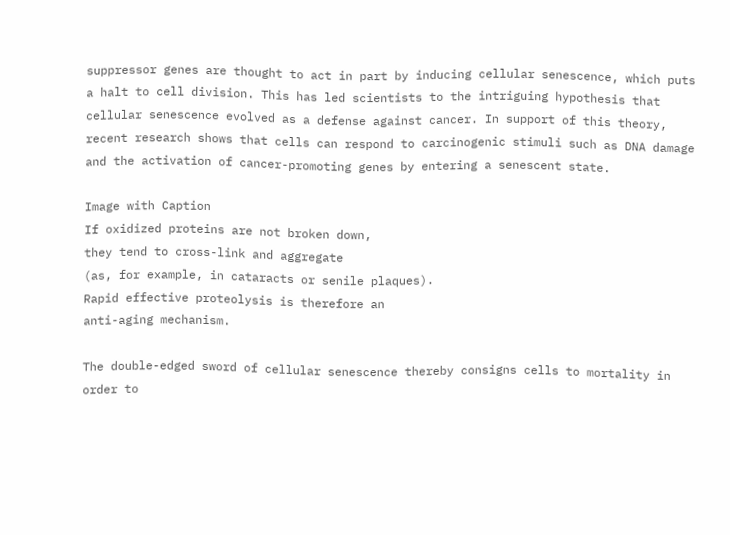suppressor genes are thought to act in part by inducing cellular senescence, which puts a halt to cell division. This has led scientists to the intriguing hypothesis that cellular senescence evolved as a defense against cancer. In support of this theory, recent research shows that cells can respond to carcinogenic stimuli such as DNA damage and the activation of cancer-promoting genes by entering a senescent state.

Image with Caption
If oxidized proteins are not broken down,
they tend to cross-link and aggregate
(as, for example, in cataracts or senile plaques).
Rapid effective proteolysis is therefore an
anti-aging mechanism.

The double-edged sword of cellular senescence thereby consigns cells to mortality in order to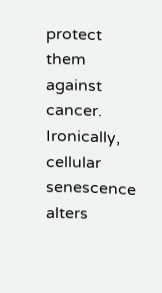protect them against cancer. Ironically, cellular senescence alters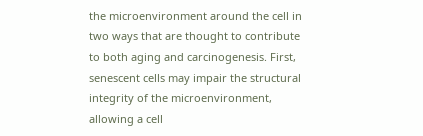the microenvironment around the cell in two ways that are thought to contribute to both aging and carcinogenesis. First, senescent cells may impair the structural integrity of the microenvironment, allowing a cell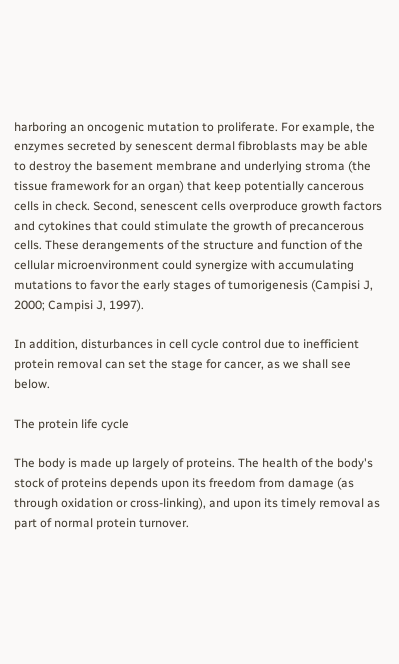harboring an oncogenic mutation to proliferate. For example, the enzymes secreted by senescent dermal fibroblasts may be able to destroy the basement membrane and underlying stroma (the tissue framework for an organ) that keep potentially cancerous cells in check. Second, senescent cells overproduce growth factors and cytokines that could stimulate the growth of precancerous cells. These derangements of the structure and function of the cellular microenvironment could synergize with accumulating mutations to favor the early stages of tumorigenesis (Campisi J, 2000; Campisi J, 1997).

In addition, disturbances in cell cycle control due to inefficient protein removal can set the stage for cancer, as we shall see below.

The protein life cycle

The body is made up largely of proteins. The health of the body's stock of proteins depends upon its freedom from damage (as through oxidation or cross-linking), and upon its timely removal as part of normal protein turnover.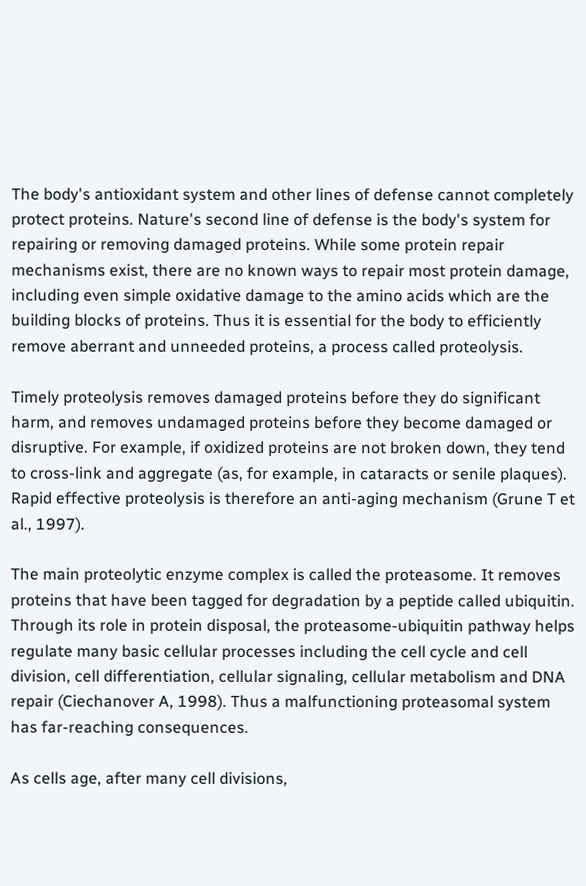The body's antioxidant system and other lines of defense cannot completely protect proteins. Nature's second line of defense is the body's system for repairing or removing damaged proteins. While some protein repair mechanisms exist, there are no known ways to repair most protein damage, including even simple oxidative damage to the amino acids which are the building blocks of proteins. Thus it is essential for the body to efficiently remove aberrant and unneeded proteins, a process called proteolysis.

Timely proteolysis removes damaged proteins before they do significant harm, and removes undamaged proteins before they become damaged or disruptive. For example, if oxidized proteins are not broken down, they tend to cross-link and aggregate (as, for example, in cataracts or senile plaques). Rapid effective proteolysis is therefore an anti-aging mechanism (Grune T et al., 1997).

The main proteolytic enzyme complex is called the proteasome. It removes proteins that have been tagged for degradation by a peptide called ubiquitin. Through its role in protein disposal, the proteasome-ubiquitin pathway helps regulate many basic cellular processes including the cell cycle and cell division, cell differentiation, cellular signaling, cellular metabolism and DNA repair (Ciechanover A, 1998). Thus a malfunctioning proteasomal system has far-reaching consequences.

As cells age, after many cell divisions,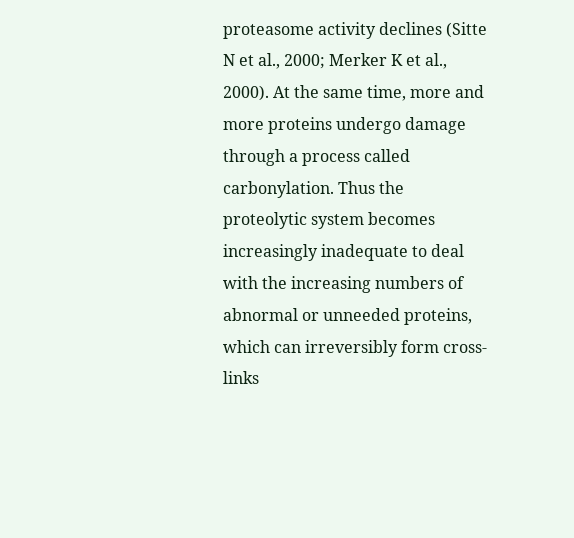proteasome activity declines (Sitte N et al., 2000; Merker K et al., 2000). At the same time, more and more proteins undergo damage through a process called carbonylation. Thus the proteolytic system becomes increasingly inadequate to deal with the increasing numbers of abnormal or unneeded proteins, which can irreversibly form cross-links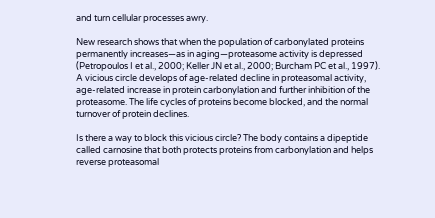and turn cellular processes awry.

New research shows that when the population of carbonylated proteins permanently increases—as in aging—proteasome activity is depressed (Petropoulos I et al., 2000; Keller JN et al., 2000; Burcham PC et al., 1997). A vicious circle develops of age-related decline in proteasomal activity, age-related increase in protein carbonylation and further inhibition of the proteasome. The life cycles of proteins become blocked, and the normal turnover of protein declines.

Is there a way to block this vicious circle? The body contains a dipeptide called carnosine that both protects proteins from carbonylation and helps reverse proteasomal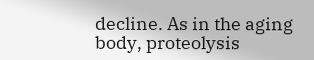decline. As in the aging body, proteolysis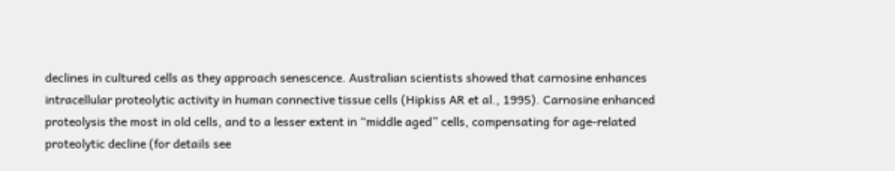declines in cultured cells as they approach senescence. Australian scientists showed that carnosine enhances intracellular proteolytic activity in human connective tissue cells (Hipkiss AR et al., 1995). Carnosine enhanced proteolysis the most in old cells, and to a lesser extent in “middle aged” cells, compensating for age-related proteolytic decline (for details see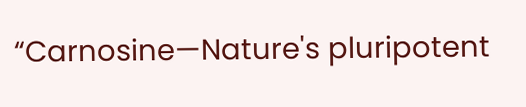“Carnosine—Nature's pluripotent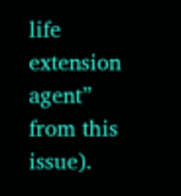life extension agent” from this issue).